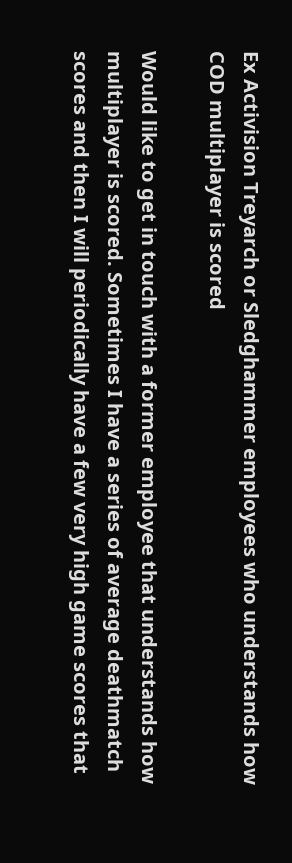Ex Activision Treyarch or Sledghammer employees who understands how COD multiplayer is scored

Would like to get in touch with a former employee that understands how multiplayer is scored. Sometimes I have a series of average deathmatch scores and then I will periodically have a few very high game scores that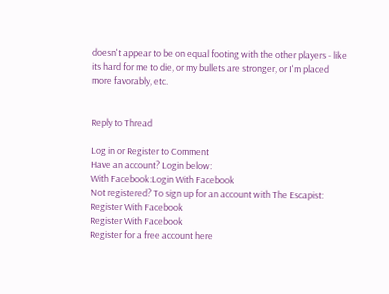doesn't appear to be on equal footing with the other players - like its hard for me to die, or my bullets are stronger, or I'm placed more favorably, etc.


Reply to Thread

Log in or Register to Comment
Have an account? Login below:
With Facebook:Login With Facebook
Not registered? To sign up for an account with The Escapist:
Register With Facebook
Register With Facebook
Register for a free account here